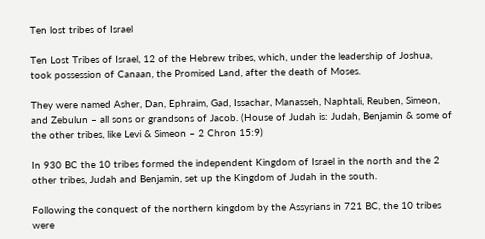Ten lost tribes of Israel

Ten Lost Tribes of Israel, 12 of the Hebrew tribes, which, under the leadership of Joshua, took possession of Canaan, the Promised Land, after the death of Moses.

They were named Asher, Dan, Ephraim, Gad, Issachar, Manasseh, Naphtali, Reuben, Simeon, and Zebulun – all sons or grandsons of Jacob. (House of Judah is: Judah, Benjamin & some of the other tribes, like Levi & Simeon – 2 Chron 15:9)

In 930 BC the 10 tribes formed the independent Kingdom of Israel in the north and the 2 other tribes, Judah and Benjamin, set up the Kingdom of Judah in the south.

Following the conquest of the northern kingdom by the Assyrians in 721 BC, the 10 tribes were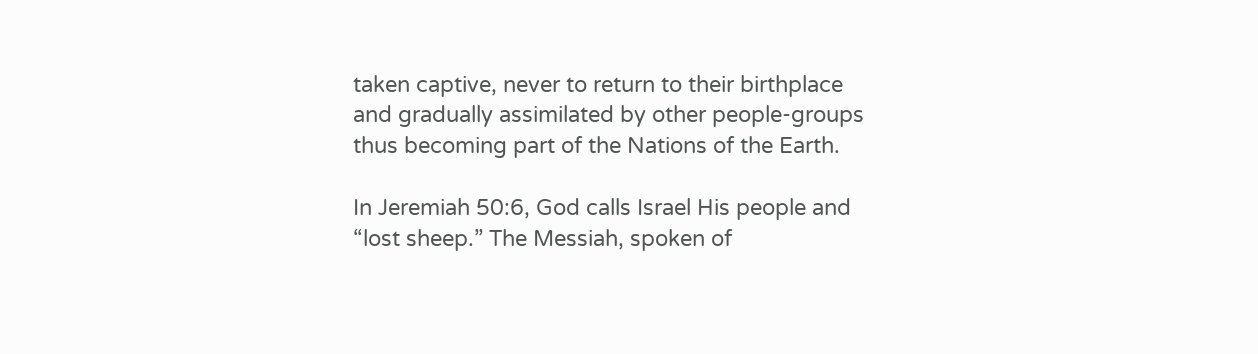taken captive, never to return to their birthplace and gradually assimilated by other people-groups thus becoming part of the Nations of the Earth.

In Jeremiah 50:6, God calls Israel His people and “lost sheep.” The Messiah, spoken of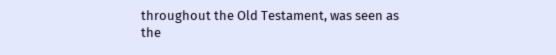throughout the Old Testament, was seen as the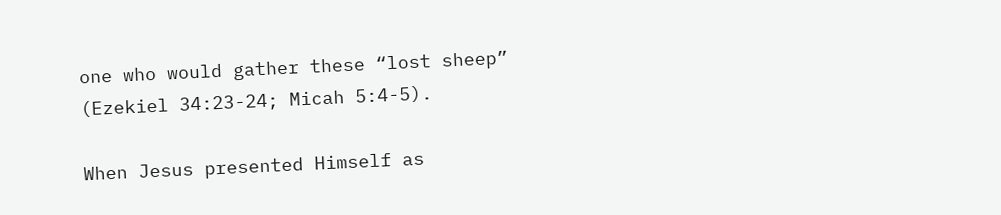one who would gather these “lost sheep” (Ezekiel 34:23-24; Micah 5:4-5).

When Jesus presented Himself as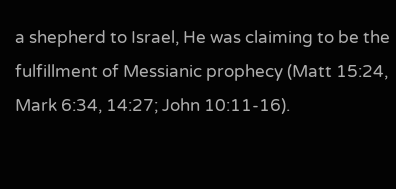a shepherd to Israel, He was claiming to be the fulfillment of Messianic prophecy (Matt 15:24, Mark 6:34, 14:27; John 10:11-16).